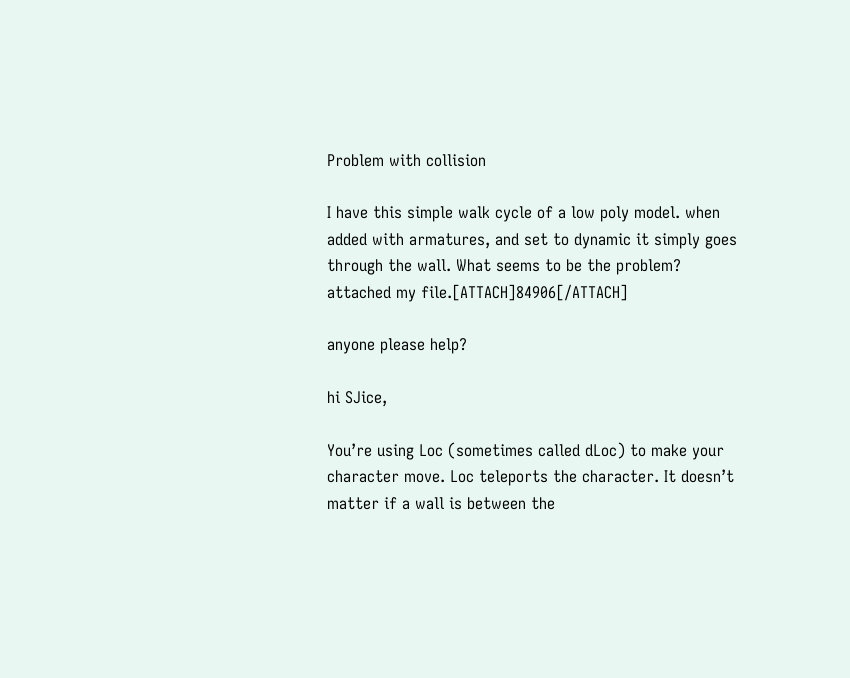Problem with collision

I have this simple walk cycle of a low poly model. when added with armatures, and set to dynamic it simply goes through the wall. What seems to be the problem? attached my file.[ATTACH]84906[/ATTACH]

anyone please help?

hi SJice,

You’re using Loc (sometimes called dLoc) to make your character move. Loc teleports the character. It doesn’t matter if a wall is between the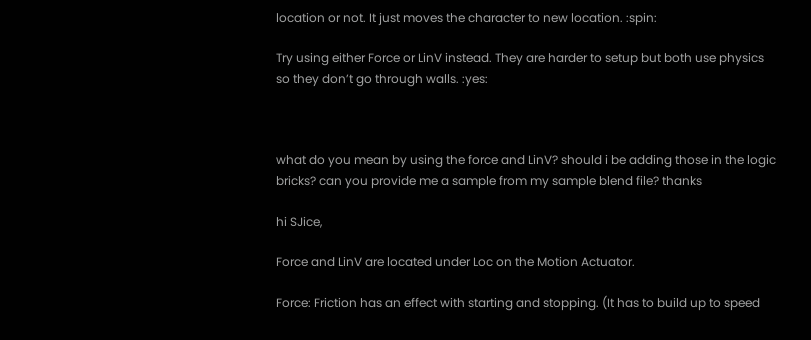location or not. It just moves the character to new location. :spin:

Try using either Force or LinV instead. They are harder to setup but both use physics so they don’t go through walls. :yes:



what do you mean by using the force and LinV? should i be adding those in the logic bricks? can you provide me a sample from my sample blend file? thanks

hi SJice,

Force and LinV are located under Loc on the Motion Actuator.

Force: Friction has an effect with starting and stopping. (It has to build up to speed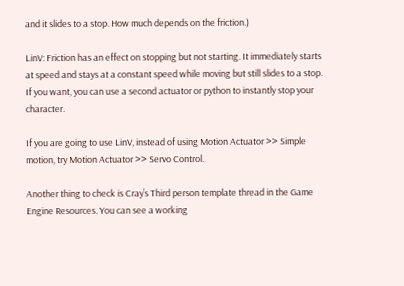and it slides to a stop. How much depends on the friction.)

LinV: Friction has an effect on stopping but not starting. It immediately starts at speed and stays at a constant speed while moving but still slides to a stop. If you want, you can use a second actuator or python to instantly stop your character.

If you are going to use LinV, instead of using Motion Actuator >> Simple motion, try Motion Actuator >> Servo Control.

Another thing to check is Cray’s Third person template thread in the Game Engine Resources. You can see a working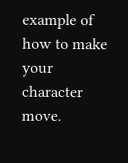example of how to make your character move.